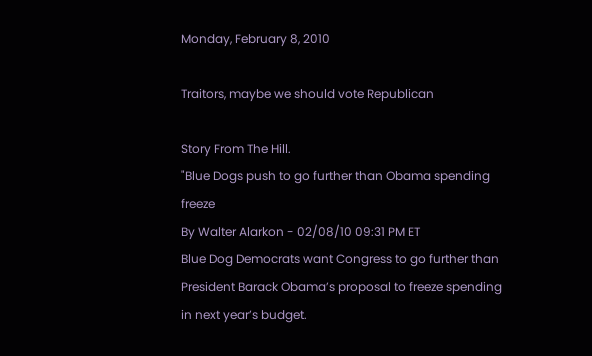Monday, February 8, 2010

Traitors, maybe we should vote Republican

Story From The Hill.
"Blue Dogs push to go further than Obama spending freeze
By Walter Alarkon - 02/08/10 09:31 PM ET
Blue Dog Democrats want Congress to go further than President Barack Obama’s proposal to freeze spending in next year’s budget.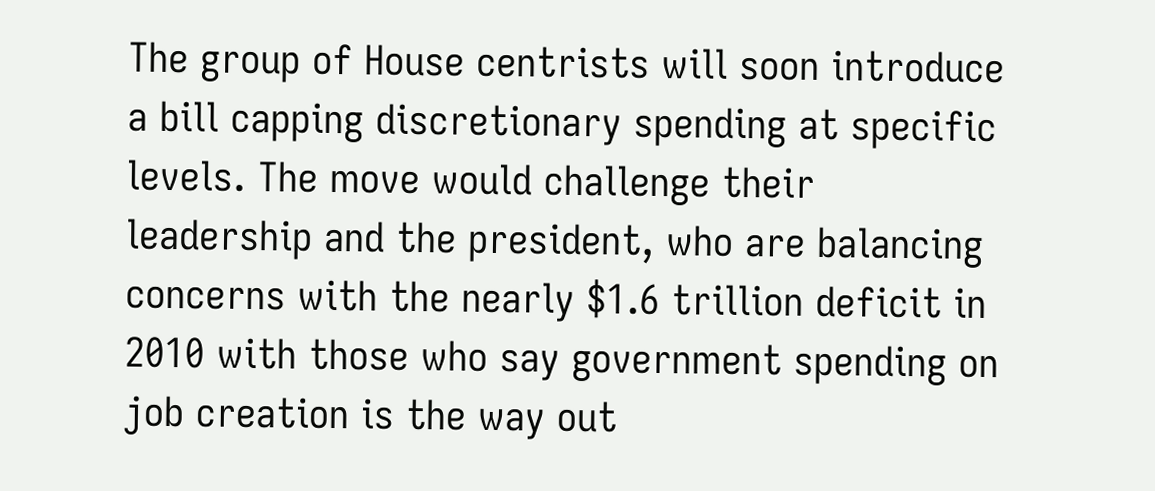The group of House centrists will soon introduce a bill capping discretionary spending at specific levels. The move would challenge their leadership and the president, who are balancing concerns with the nearly $1.6 trillion deficit in 2010 with those who say government spending on job creation is the way out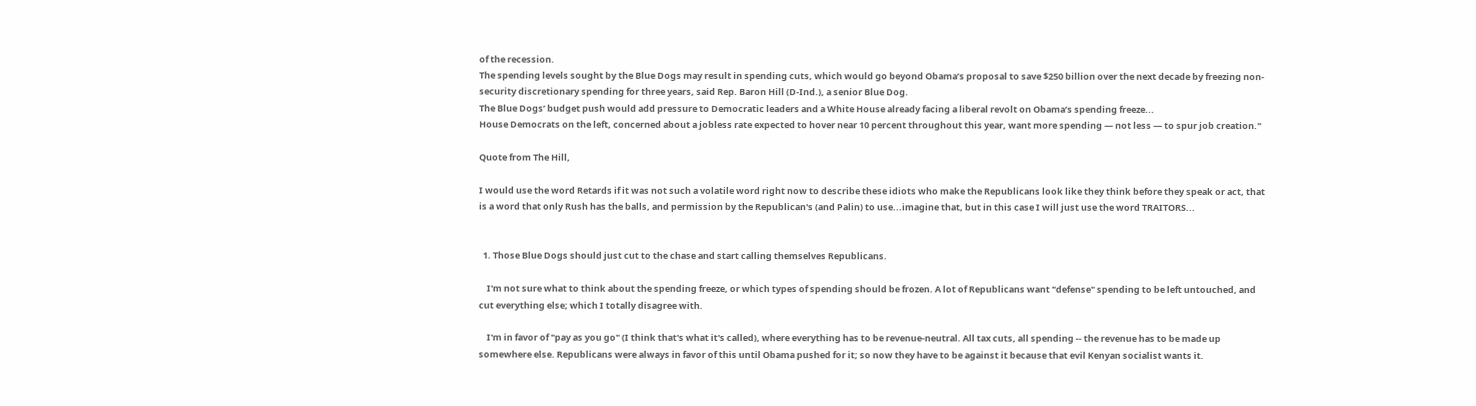of the recession.
The spending levels sought by the Blue Dogs may result in spending cuts, which would go beyond Obama’s proposal to save $250 billion over the next decade by freezing non-security discretionary spending for three years, said Rep. Baron Hill (D-Ind.), a senior Blue Dog.
The Blue Dogs’ budget push would add pressure to Democratic leaders and a White House already facing a liberal revolt on Obama’s spending freeze...
House Democrats on the left, concerned about a jobless rate expected to hover near 10 percent throughout this year, want more spending — not less — to spur job creation."

Quote from The Hill,

I would use the word Retards if it was not such a volatile word right now to describe these idiots who make the Republicans look like they think before they speak or act, that is a word that only Rush has the balls, and permission by the Republican's (and Palin) to use...imagine that, but in this case I will just use the word TRAITORS...


  1. Those Blue Dogs should just cut to the chase and start calling themselves Republicans.

    I'm not sure what to think about the spending freeze, or which types of spending should be frozen. A lot of Republicans want "defense" spending to be left untouched, and cut everything else; which I totally disagree with.

    I'm in favor of "pay as you go" (I think that's what it's called), where everything has to be revenue-neutral. All tax cuts, all spending -- the revenue has to be made up somewhere else. Republicans were always in favor of this until Obama pushed for it; so now they have to be against it because that evil Kenyan socialist wants it.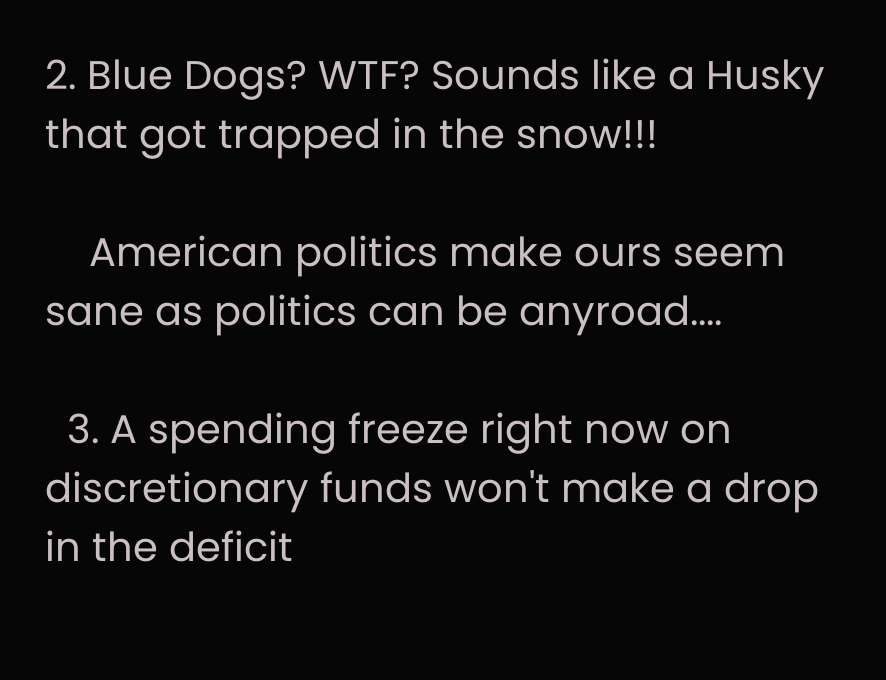2. Blue Dogs? WTF? Sounds like a Husky that got trapped in the snow!!!

    American politics make ours seem sane as politics can be anyroad....

  3. A spending freeze right now on discretionary funds won't make a drop in the deficit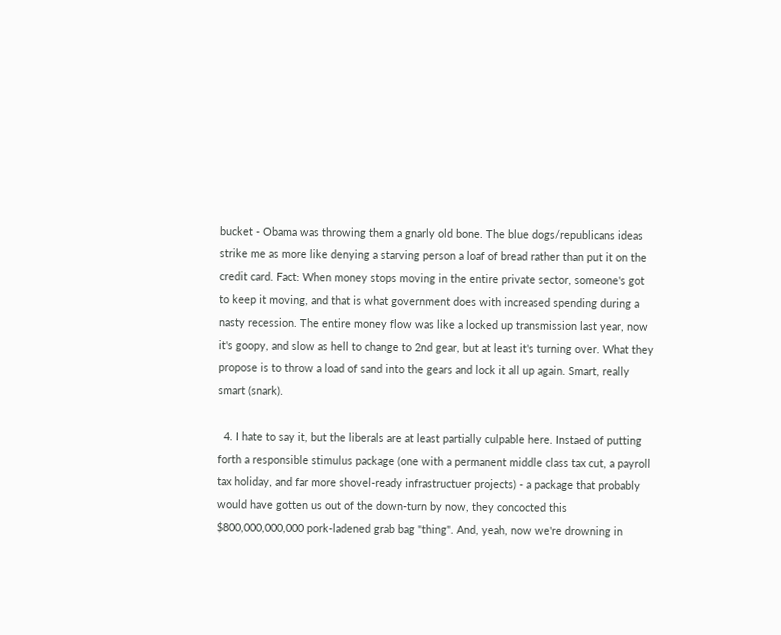bucket - Obama was throwing them a gnarly old bone. The blue dogs/republicans ideas strike me as more like denying a starving person a loaf of bread rather than put it on the credit card. Fact: When money stops moving in the entire private sector, someone's got to keep it moving, and that is what government does with increased spending during a nasty recession. The entire money flow was like a locked up transmission last year, now it's goopy, and slow as hell to change to 2nd gear, but at least it's turning over. What they propose is to throw a load of sand into the gears and lock it all up again. Smart, really smart (snark).

  4. I hate to say it, but the liberals are at least partially culpable here. Instaed of putting forth a responsible stimulus package (one with a permanent middle class tax cut, a payroll tax holiday, and far more shovel-ready infrastructuer projects) - a package that probably would have gotten us out of the down-turn by now, they concocted this $800,000,000,000 pork-ladened grab bag "thing". And, yeah, now we're drowning in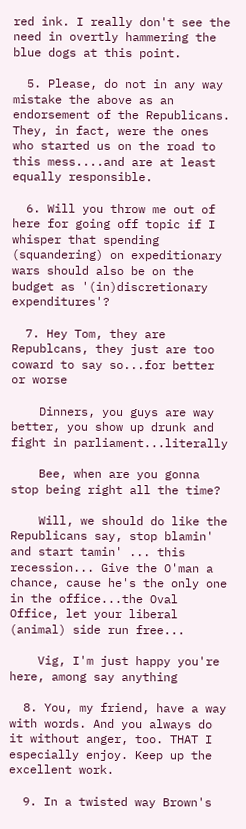red ink. I really don't see the need in overtly hammering the blue dogs at this point.

  5. Please, do not in any way mistake the above as an endorsement of the Republicans. They, in fact, were the ones who started us on the road to this mess....and are at least equally responsible.

  6. Will you throw me out of here for going off topic if I whisper that spending (squandering) on expeditionary wars should also be on the budget as '(in)discretionary expenditures'?

  7. Hey Tom, they are Republcans, they just are too coward to say so...for better or worse

    Dinners, you guys are way better, you show up drunk and fight in parliament...literally

    Bee, when are you gonna stop being right all the time?

    Will, we should do like the Republicans say, stop blamin' and start tamin' ... this recession... Give the O'man a chance, cause he's the only one in the office...the Oval Office, let your liberal (animal) side run free...

    Vig, I'm just happy you're here, among say anything

  8. You, my friend, have a way with words. And you always do it without anger, too. THAT I especially enjoy. Keep up the excellent work.

  9. In a twisted way Brown's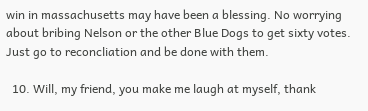win in massachusetts may have been a blessing. No worrying about bribing Nelson or the other Blue Dogs to get sixty votes. Just go to reconcliation and be done with them.

  10. Will, my friend, you make me laugh at myself, thank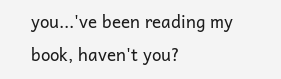you...'ve been reading my book, haven't you?